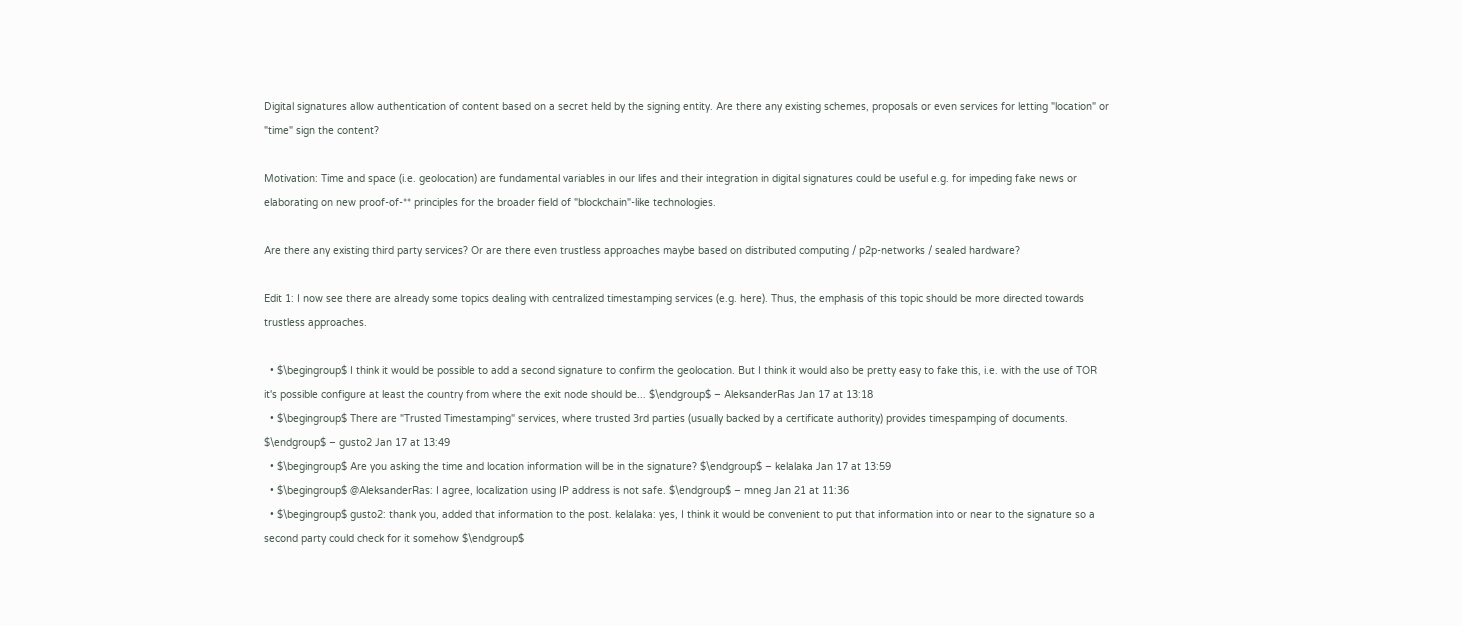Digital signatures allow authentication of content based on a secret held by the signing entity. Are there any existing schemes, proposals or even services for letting "location" or "time" sign the content?

Motivation: Time and space (i.e. geolocation) are fundamental variables in our lifes and their integration in digital signatures could be useful e.g. for impeding fake news or elaborating on new proof-of-** principles for the broader field of "blockchain"-like technologies.

Are there any existing third party services? Or are there even trustless approaches maybe based on distributed computing / p2p-networks / sealed hardware?

Edit 1: I now see there are already some topics dealing with centralized timestamping services (e.g. here). Thus, the emphasis of this topic should be more directed towards trustless approaches.

  • $\begingroup$ I think it would be possible to add a second signature to confirm the geolocation. But I think it would also be pretty easy to fake this, i.e. with the use of TOR it's possible configure at least the country from where the exit node should be... $\endgroup$ – AleksanderRas Jan 17 at 13:18
  • $\begingroup$ There are "Trusted Timestamping" services, where trusted 3rd parties (usually backed by a certificate authority) provides timespamping of documents. $\endgroup$ – gusto2 Jan 17 at 13:49
  • $\begingroup$ Are you asking the time and location information will be in the signature? $\endgroup$ – kelalaka Jan 17 at 13:59
  • $\begingroup$ @AleksanderRas: I agree, localization using IP address is not safe. $\endgroup$ – mneg Jan 21 at 11:36
  • $\begingroup$ gusto2: thank you, added that information to the post. kelalaka: yes, I think it would be convenient to put that information into or near to the signature so a second party could check for it somehow $\endgroup$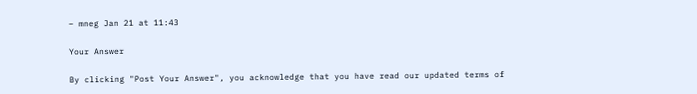– mneg Jan 21 at 11:43

Your Answer

By clicking "Post Your Answer", you acknowledge that you have read our updated terms of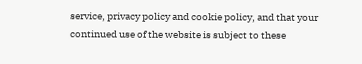service, privacy policy and cookie policy, and that your continued use of the website is subject to these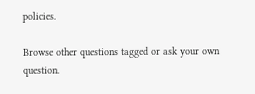policies.

Browse other questions tagged or ask your own question.